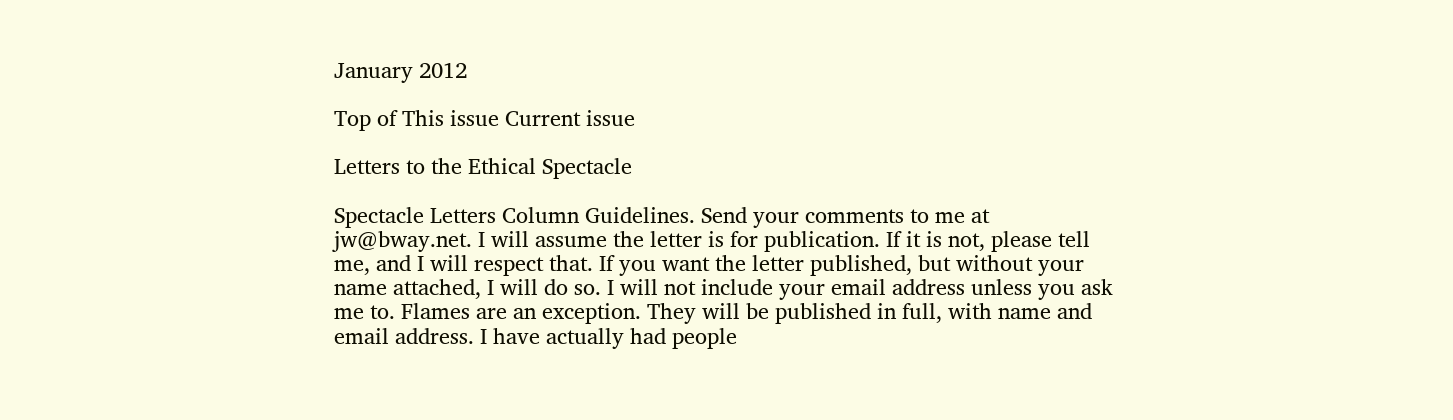January 2012

Top of This issue Current issue

Letters to the Ethical Spectacle

Spectacle Letters Column Guidelines. Send your comments to me at jw@bway.net. I will assume the letter is for publication. If it is not, please tell me, and I will respect that. If you want the letter published, but without your name attached, I will do so. I will not include your email address unless you ask me to. Flames are an exception. They will be published in full, with name and email address. I have actually had people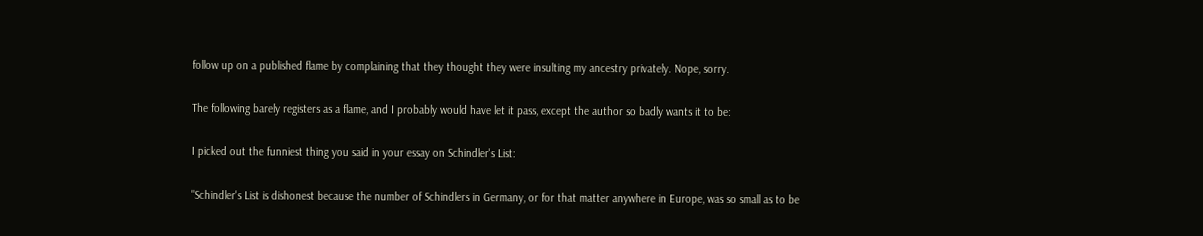follow up on a published flame by complaining that they thought they were insulting my ancestry privately. Nope, sorry.

The following barely registers as a flame, and I probably would have let it pass, except the author so badly wants it to be:

I picked out the funniest thing you said in your essay on Schindler's List:

"Schindler's List is dishonest because the number of Schindlers in Germany, or for that matter anywhere in Europe, was so small as to be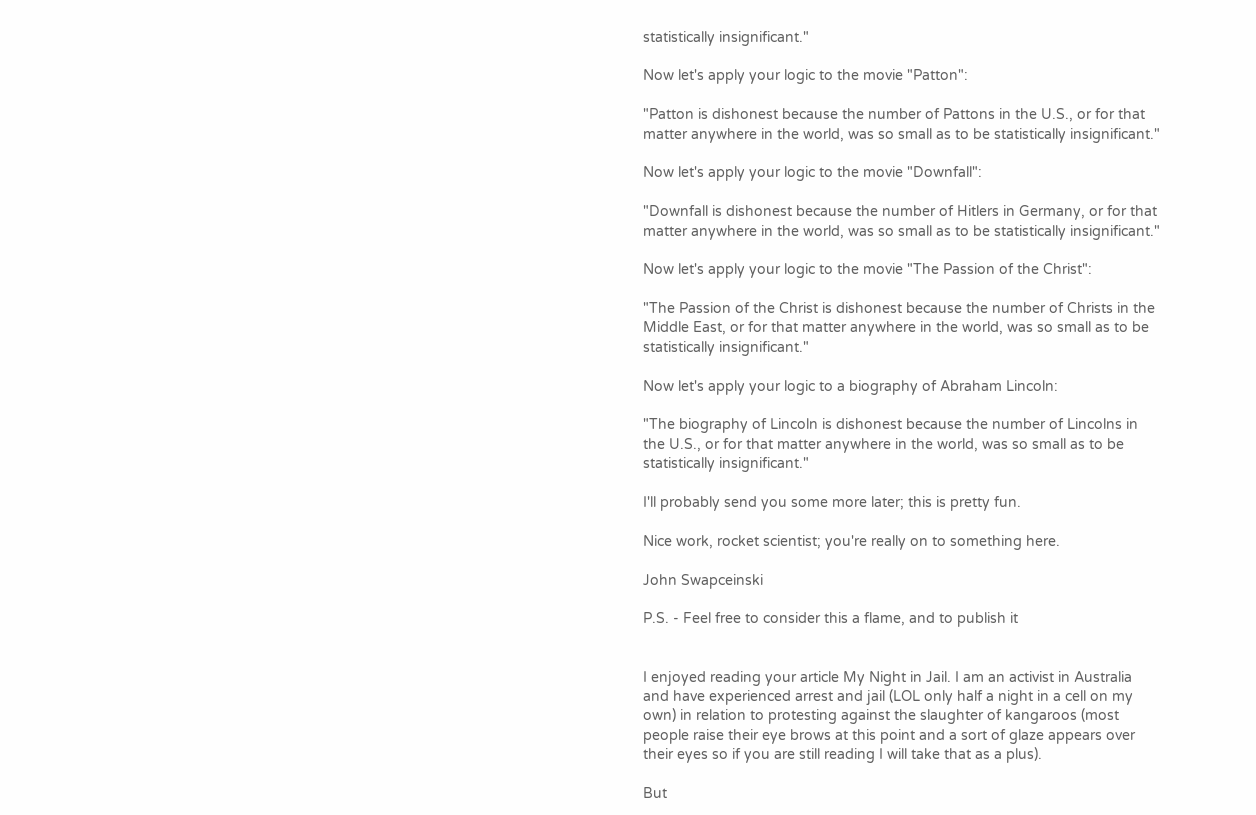statistically insignificant."

Now let's apply your logic to the movie "Patton":

"Patton is dishonest because the number of Pattons in the U.S., or for that matter anywhere in the world, was so small as to be statistically insignificant."

Now let's apply your logic to the movie "Downfall":

"Downfall is dishonest because the number of Hitlers in Germany, or for that matter anywhere in the world, was so small as to be statistically insignificant."

Now let's apply your logic to the movie "The Passion of the Christ":

"The Passion of the Christ is dishonest because the number of Christs in the Middle East, or for that matter anywhere in the world, was so small as to be statistically insignificant."

Now let's apply your logic to a biography of Abraham Lincoln:

"The biography of Lincoln is dishonest because the number of Lincolns in the U.S., or for that matter anywhere in the world, was so small as to be statistically insignificant."

I'll probably send you some more later; this is pretty fun.

Nice work, rocket scientist; you're really on to something here.

John Swapceinski

P.S. - Feel free to consider this a flame, and to publish it


I enjoyed reading your article My Night in Jail. I am an activist in Australia and have experienced arrest and jail (LOL only half a night in a cell on my own) in relation to protesting against the slaughter of kangaroos (most people raise their eye brows at this point and a sort of glaze appears over their eyes so if you are still reading I will take that as a plus).

But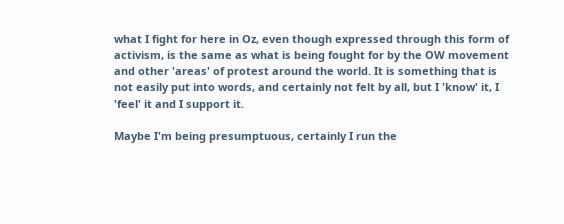what I fight for here in Oz, even though expressed through this form of activism, is the same as what is being fought for by the OW movement and other 'areas' of protest around the world. It is something that is not easily put into words, and certainly not felt by all, but I 'know' it, I 'feel' it and I support it.

Maybe I'm being presumptuous, certainly I run the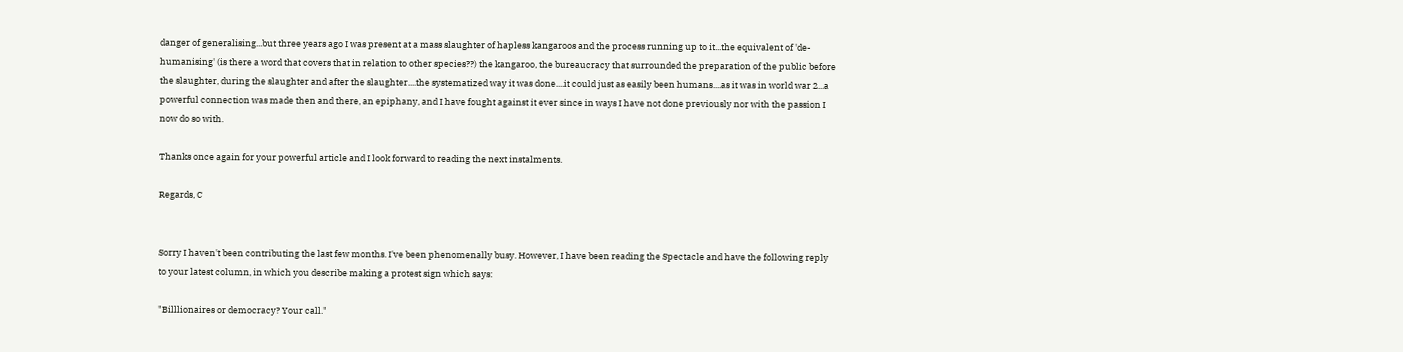danger of generalising...but three years ago I was present at a mass slaughter of hapless kangaroos and the process running up to it...the equivalent of 'de-humanising' (is there a word that covers that in relation to other species??) the kangaroo, the bureaucracy that surrounded the preparation of the public before the slaughter, during the slaughter and after the slaughter....the systematized way it was done....it could just as easily been humans....as it was in world war 2...a powerful connection was made then and there, an epiphany, and I have fought against it ever since in ways I have not done previously nor with the passion I now do so with.

Thanks once again for your powerful article and I look forward to reading the next instalments.

Regards, C


Sorry I haven't been contributing the last few months. I've been phenomenally busy. However, I have been reading the Spectacle and have the following reply to your latest column, in which you describe making a protest sign which says:

"Billlionaires or democracy? Your call."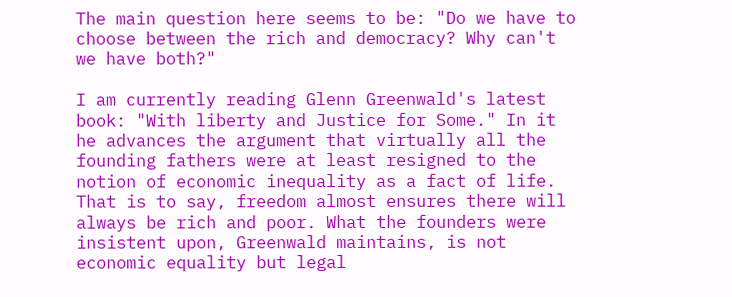The main question here seems to be: "Do we have to choose between the rich and democracy? Why can't we have both?"

I am currently reading Glenn Greenwald's latest book: "With liberty and Justice for Some." In it he advances the argument that virtually all the founding fathers were at least resigned to the notion of economic inequality as a fact of life. That is to say, freedom almost ensures there will always be rich and poor. What the founders were insistent upon, Greenwald maintains, is not economic equality but legal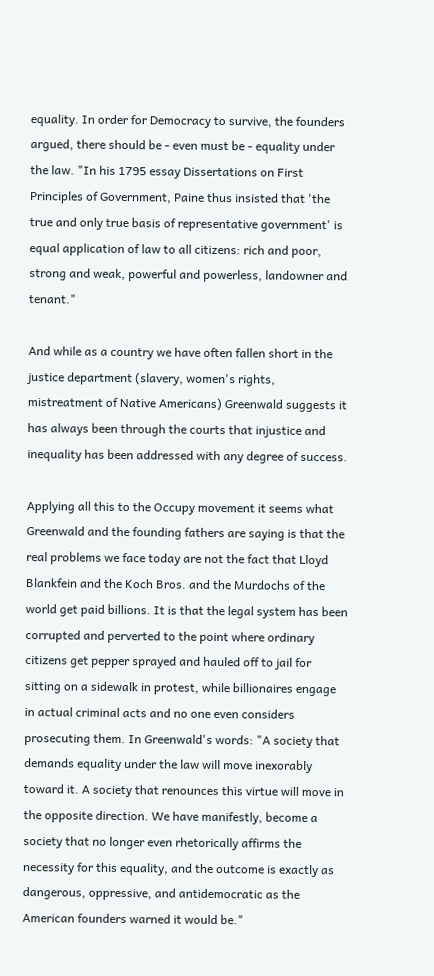equality. In order for Democracy to survive, the founders argued, there should be - even must be - equality under the law. "In his 1795 essay Dissertations on First Principles of Government, Paine thus insisted that 'the true and only true basis of representative government' is equal application of law to all citizens: rich and poor, strong and weak, powerful and powerless, landowner and tenant."

And while as a country we have often fallen short in the justice department (slavery, women's rights, mistreatment of Native Americans) Greenwald suggests it has always been through the courts that injustice and inequality has been addressed with any degree of success.

Applying all this to the Occupy movement it seems what Greenwald and the founding fathers are saying is that the real problems we face today are not the fact that Lloyd Blankfein and the Koch Bros. and the Murdochs of the world get paid billions. It is that the legal system has been corrupted and perverted to the point where ordinary citizens get pepper sprayed and hauled off to jail for sitting on a sidewalk in protest, while billionaires engage in actual criminal acts and no one even considers prosecuting them. In Greenwald's words: "A society that demands equality under the law will move inexorably toward it. A society that renounces this virtue will move in the opposite direction. We have manifestly, become a society that no longer even rhetorically affirms the necessity for this equality, and the outcome is exactly as dangerous, oppressive, and antidemocratic as the American founders warned it would be."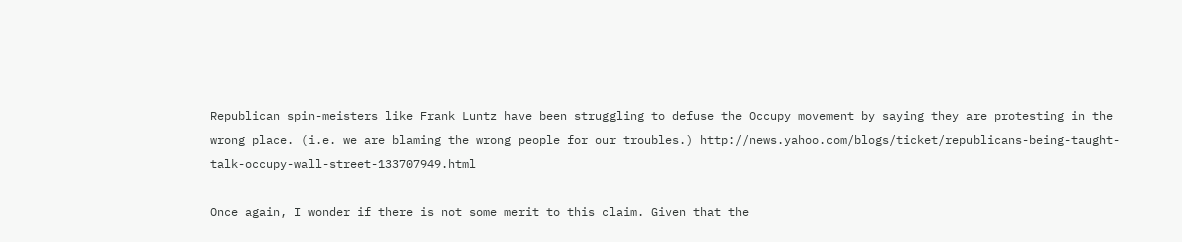Republican spin-meisters like Frank Luntz have been struggling to defuse the Occupy movement by saying they are protesting in the wrong place. (i.e. we are blaming the wrong people for our troubles.) http://news.yahoo.com/blogs/ticket/republicans-being-taught-talk-occupy-wall-street-133707949.html

Once again, I wonder if there is not some merit to this claim. Given that the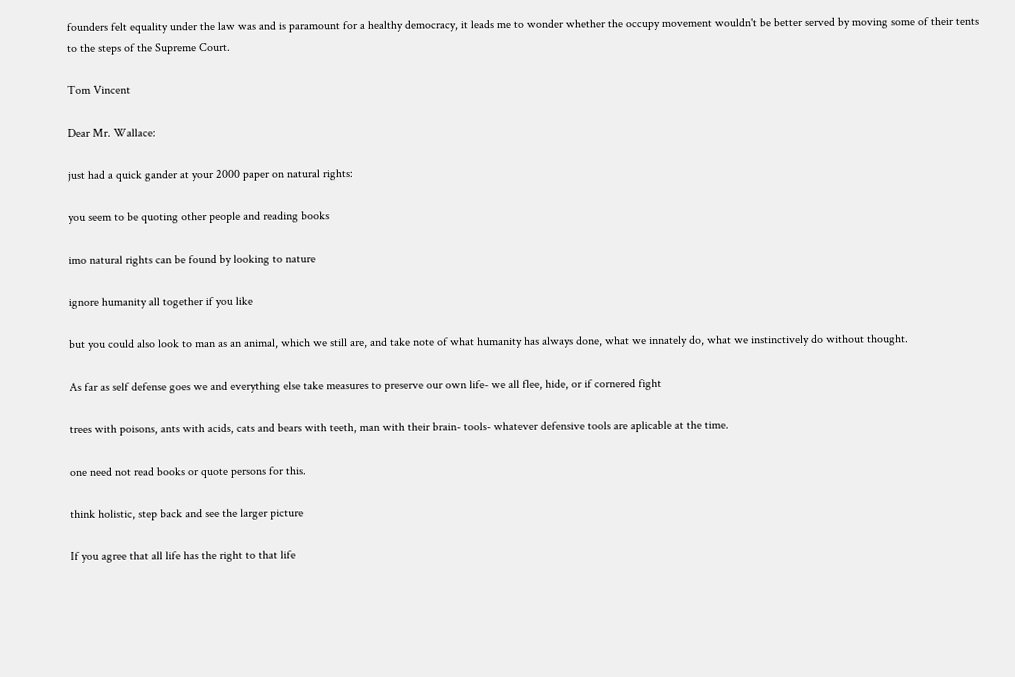founders felt equality under the law was and is paramount for a healthy democracy, it leads me to wonder whether the occupy movement wouldn't be better served by moving some of their tents to the steps of the Supreme Court.

Tom Vincent

Dear Mr. Wallace:

just had a quick gander at your 2000 paper on natural rights:

you seem to be quoting other people and reading books

imo natural rights can be found by looking to nature

ignore humanity all together if you like

but you could also look to man as an animal, which we still are, and take note of what humanity has always done, what we innately do, what we instinctively do without thought.

As far as self defense goes we and everything else take measures to preserve our own life- we all flee, hide, or if cornered fight

trees with poisons, ants with acids, cats and bears with teeth, man with their brain- tools- whatever defensive tools are aplicable at the time.

one need not read books or quote persons for this.

think holistic, step back and see the larger picture

If you agree that all life has the right to that life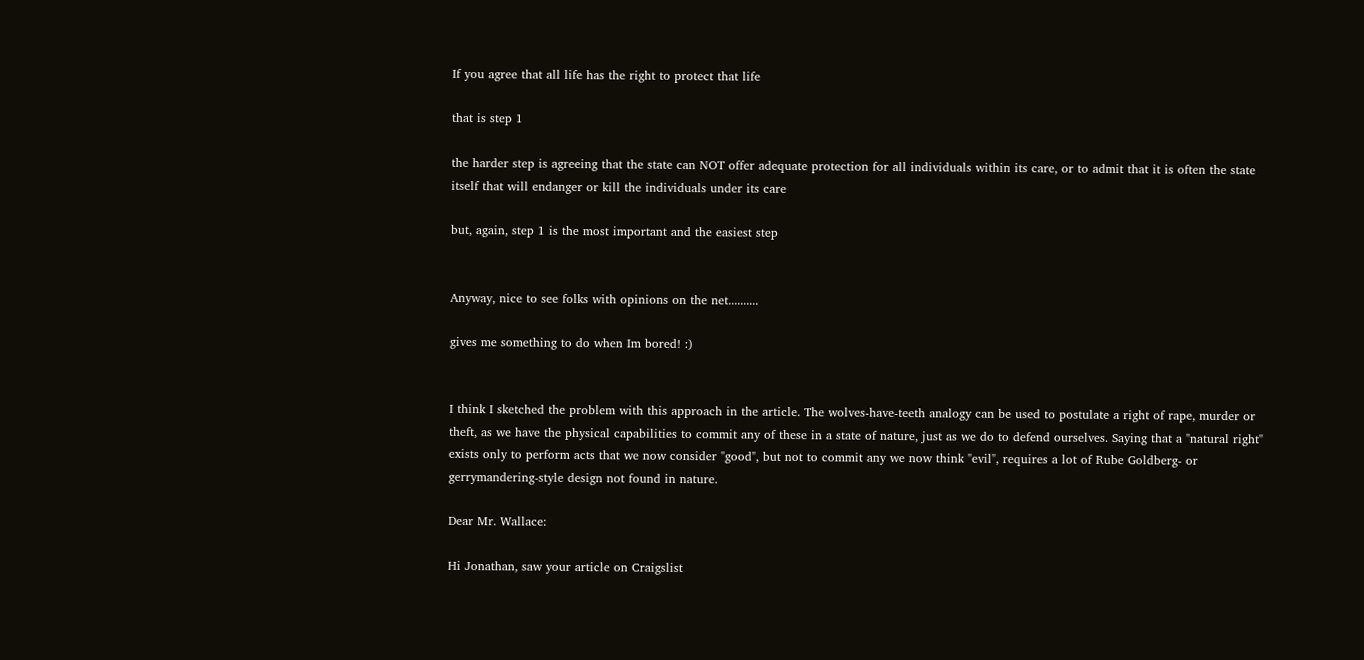If you agree that all life has the right to protect that life

that is step 1

the harder step is agreeing that the state can NOT offer adequate protection for all individuals within its care, or to admit that it is often the state itself that will endanger or kill the individuals under its care

but, again, step 1 is the most important and the easiest step


Anyway, nice to see folks with opinions on the net..........

gives me something to do when Im bored! :)


I think I sketched the problem with this approach in the article. The wolves-have-teeth analogy can be used to postulate a right of rape, murder or theft, as we have the physical capabilities to commit any of these in a state of nature, just as we do to defend ourselves. Saying that a "natural right" exists only to perform acts that we now consider "good", but not to commit any we now think "evil", requires a lot of Rube Goldberg- or gerrymandering-style design not found in nature.

Dear Mr. Wallace:

Hi Jonathan, saw your article on Craigslist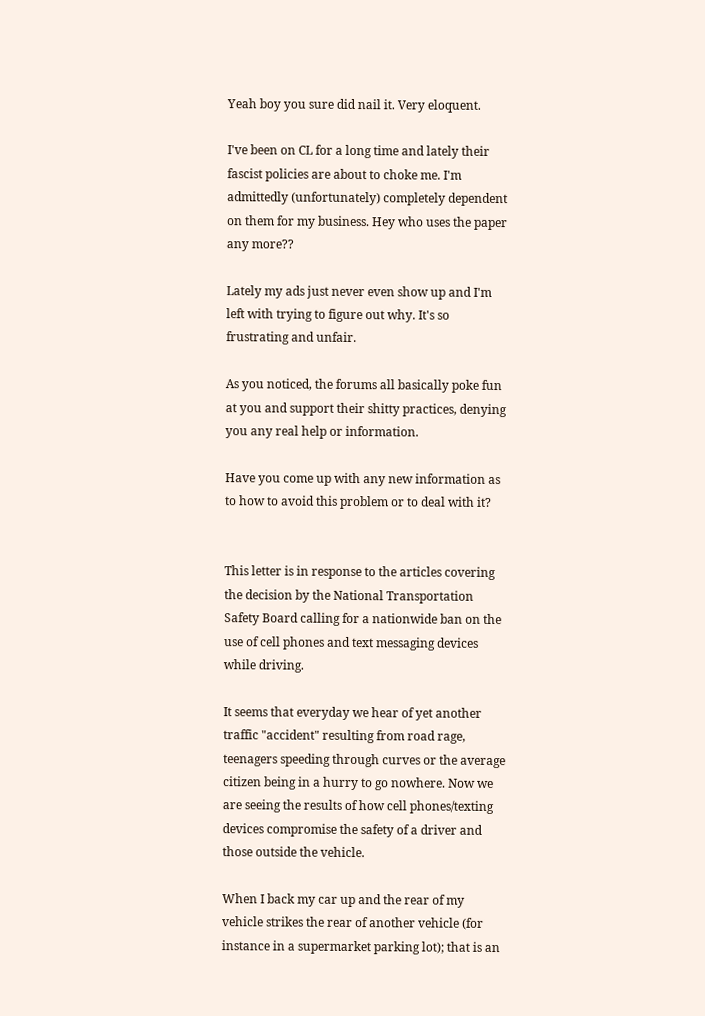Yeah boy you sure did nail it. Very eloquent.

I've been on CL for a long time and lately their fascist policies are about to choke me. I'm admittedly (unfortunately) completely dependent on them for my business. Hey who uses the paper any more??

Lately my ads just never even show up and I'm left with trying to figure out why. It's so frustrating and unfair.

As you noticed, the forums all basically poke fun at you and support their shitty practices, denying you any real help or information.

Have you come up with any new information as to how to avoid this problem or to deal with it?


This letter is in response to the articles covering the decision by the National Transportation Safety Board calling for a nationwide ban on the use of cell phones and text messaging devices while driving.

It seems that everyday we hear of yet another traffic "accident" resulting from road rage, teenagers speeding through curves or the average citizen being in a hurry to go nowhere. Now we are seeing the results of how cell phones/texting devices compromise the safety of a driver and those outside the vehicle.

When I back my car up and the rear of my vehicle strikes the rear of another vehicle (for instance in a supermarket parking lot); that is an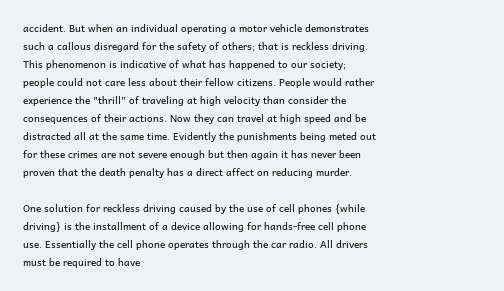accident. But when an individual operating a motor vehicle demonstrates such a callous disregard for the safety of others; that is reckless driving. This phenomenon is indicative of what has happened to our society; people could not care less about their fellow citizens. People would rather experience the "thrill" of traveling at high velocity than consider the consequences of their actions. Now they can travel at high speed and be distracted all at the same time. Evidently the punishments being meted out for these crimes are not severe enough but then again it has never been proven that the death penalty has a direct affect on reducing murder.

One solution for reckless driving caused by the use of cell phones {while driving} is the installment of a device allowing for hands-free cell phone use. Essentially the cell phone operates through the car radio. All drivers must be required to have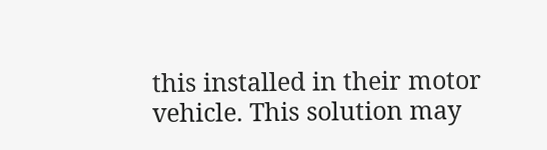this installed in their motor vehicle. This solution may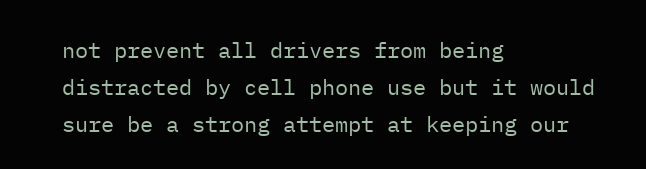not prevent all drivers from being distracted by cell phone use but it would sure be a strong attempt at keeping our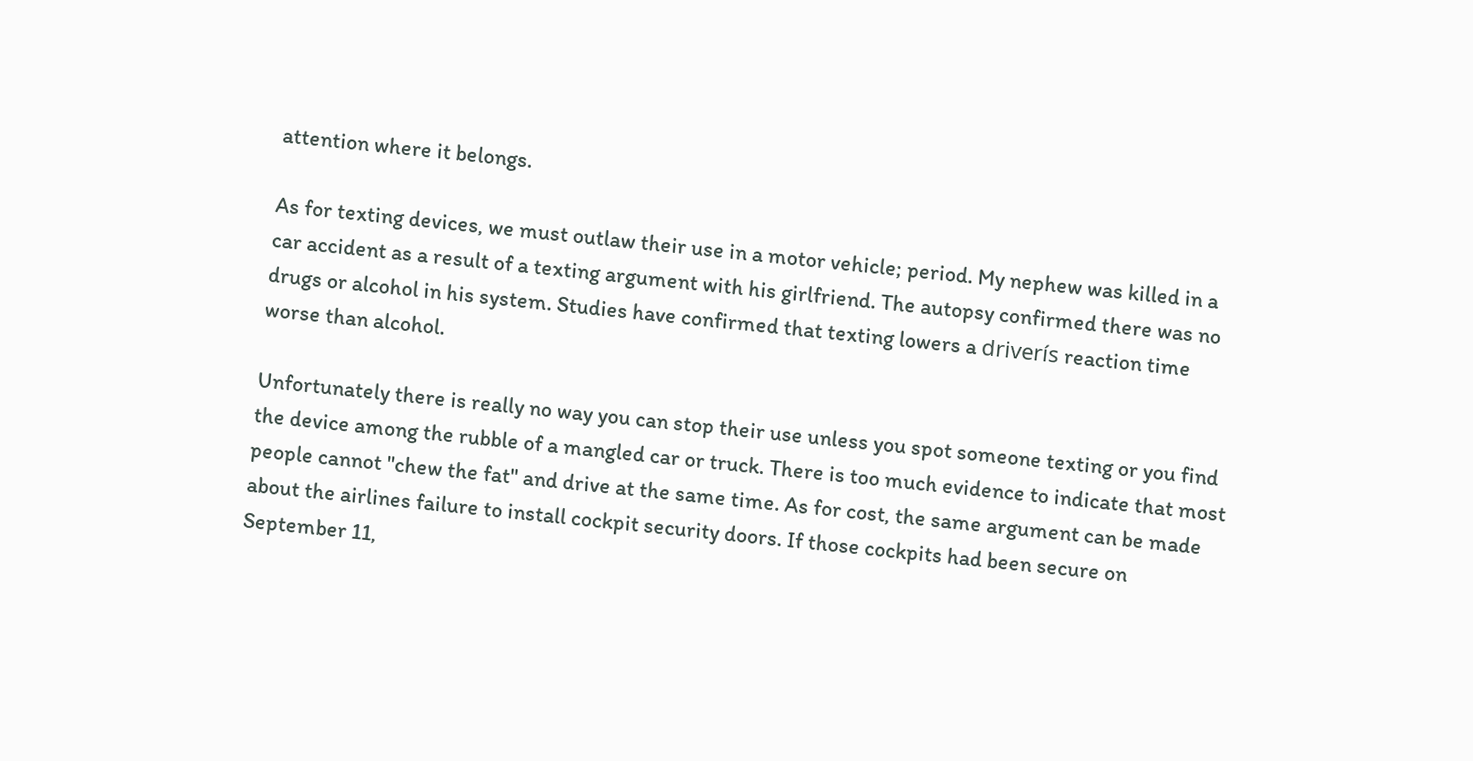attention where it belongs.

As for texting devices, we must outlaw their use in a motor vehicle; period. My nephew was killed in a car accident as a result of a texting argument with his girlfriend. The autopsy confirmed there was no drugs or alcohol in his system. Studies have confirmed that texting lowers a driverís reaction time worse than alcohol.

Unfortunately there is really no way you can stop their use unless you spot someone texting or you find the device among the rubble of a mangled car or truck. There is too much evidence to indicate that most people cannot "chew the fat" and drive at the same time. As for cost, the same argument can be made about the airlines failure to install cockpit security doors. If those cockpits had been secure on September 11,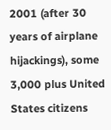2001 (after 30 years of airplane hijackings), some 3,000 plus United States citizens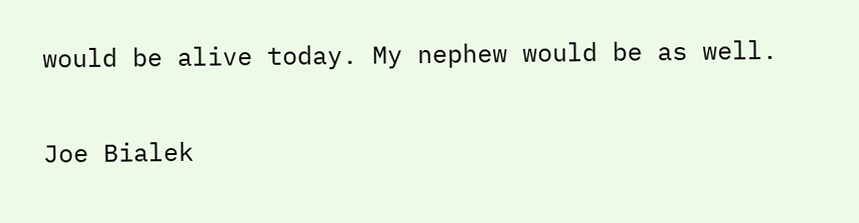would be alive today. My nephew would be as well.

Joe Bialek